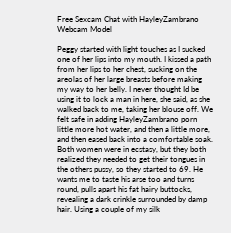Free Sexcam Chat with HayleyZambrano Webcam Model

Peggy started with light touches as I sucked one of her lips into my mouth. I kissed a path from her lips to her chest, sucking on the areolas of her large breasts before making my way to her belly. I never thought Id be using it to lock a man in here, she said, as she walked back to me, taking her blouse off. We felt safe in adding HayleyZambrano porn little more hot water, and then a little more, and then eased back into a comfortable soak. Both women were in ecstasy, but they both realized they needed to get their tongues in the others pussy, so they started to 69. He wants me to taste his arse too and turns round, pulls apart his fat hairy buttocks, revealing a dark crinkle surrounded by damp hair. Using a couple of my silk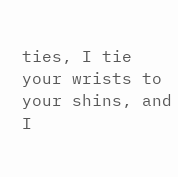ties, I tie your wrists to your shins, and I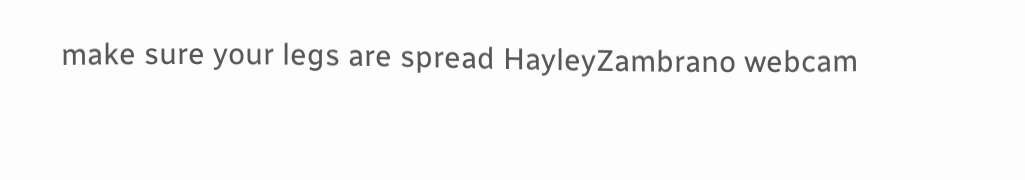make sure your legs are spread HayleyZambrano webcam